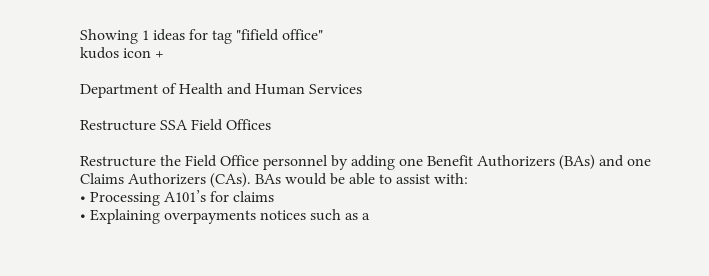Showing 1 ideas for tag "fifield office"
kudos icon +

Department of Health and Human Services

Restructure SSA Field Offices

Restructure the Field Office personnel by adding one Benefit Authorizers (BAs) and one Claims Authorizers (CAs). BAs would be able to assist with:
• Processing A101’s for claims
• Explaining overpayments notices such as a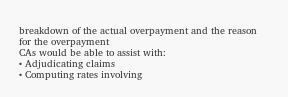breakdown of the actual overpayment and the reason for the overpayment
CAs would be able to assist with:
• Adjudicating claims
• Computing rates involving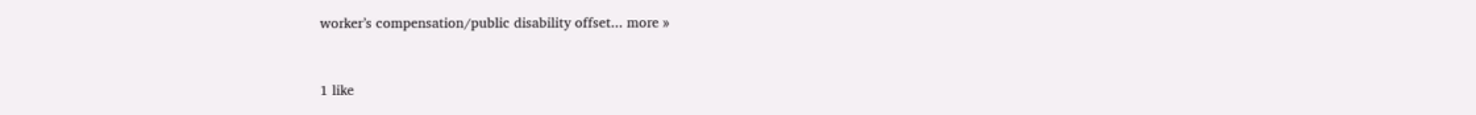worker’s compensation/public disability offset... more »


1 like